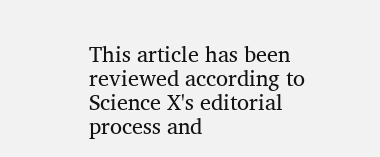This article has been reviewed according to Science X's editorial process and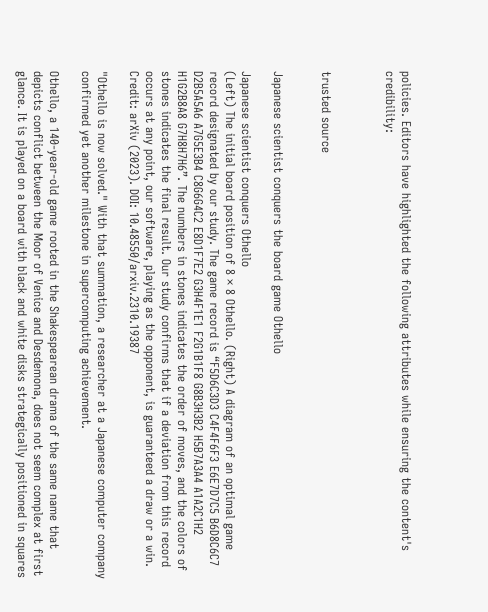policies. Editors have highlighted the following attributes while ensuring the content's credibility:



trusted source


Japanese scientist conquers the board game Othello

Japanese scientist conquers Othello
(Left) The initial board position of 8 × 8 Othello. (Right) A diagram of an optimal game record designated by our study. The game record is “F5D6C3D3 C4F4F6F3 E6E7D7C5 B6D8C6C7 D2B5A5A6 A7G5E3B4 C8G6G4C2 E8D1F7E2 G3H4F1E1 F2G1B1F8 G8B3H3B2 H5B7A3A4 A1A2C1H2 H1G2B8A8 G7H8H7H6”. The numbers in stones indicates the order of moves, and the colors of stones indicates the final result. Our study confirms that if a deviation from this record occurs at any point, our software, playing as the opponent, is guaranteed a draw or a win. Credit: arXiv (2023). DOI: 10.48550/arxiv.2310.19387

"Othello is now solved." With that summation, a researcher at a Japanese computer company confirmed yet another milestone in supercomputing achievement.

Othello, a 140-year-old game rooted in the Shakespearean drama of the same name that depicts conflict between the Moor of Venice and Desdemona, does not seem complex at first glance. It is played on a board with black and white disks strategically positioned in squares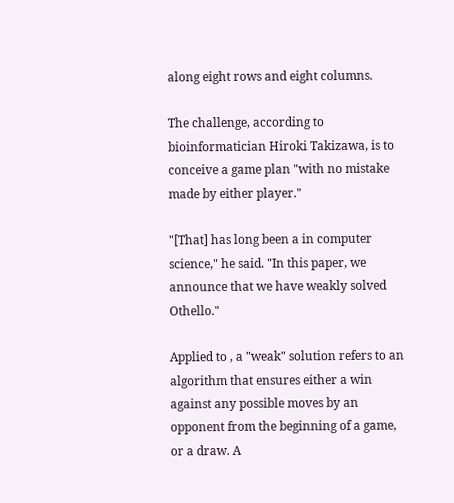along eight rows and eight columns.

The challenge, according to bioinformatician Hiroki Takizawa, is to conceive a game plan "with no mistake made by either player."

"[That] has long been a in computer science," he said. "In this paper, we announce that we have weakly solved Othello."

Applied to , a "weak" solution refers to an algorithm that ensures either a win against any possible moves by an opponent from the beginning of a game, or a draw. A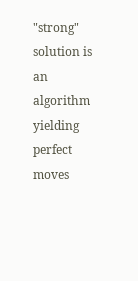"strong" solution is an algorithm yielding perfect moves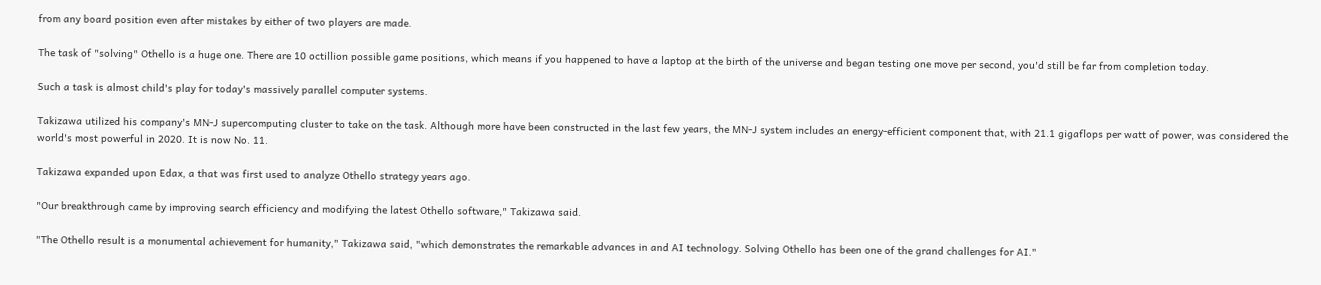from any board position even after mistakes by either of two players are made.

The task of "solving" Othello is a huge one. There are 10 octillion possible game positions, which means if you happened to have a laptop at the birth of the universe and began testing one move per second, you'd still be far from completion today.

Such a task is almost child's play for today's massively parallel computer systems.

Takizawa utilized his company's MN-J supercomputing cluster to take on the task. Although more have been constructed in the last few years, the MN-J system includes an energy-efficient component that, with 21.1 gigaflops per watt of power, was considered the world's most powerful in 2020. It is now No. 11.

Takizawa expanded upon Edax, a that was first used to analyze Othello strategy years ago.

"Our breakthrough came by improving search efficiency and modifying the latest Othello software," Takizawa said.

"The Othello result is a monumental achievement for humanity," Takizawa said, "which demonstrates the remarkable advances in and AI technology. Solving Othello has been one of the grand challenges for AI."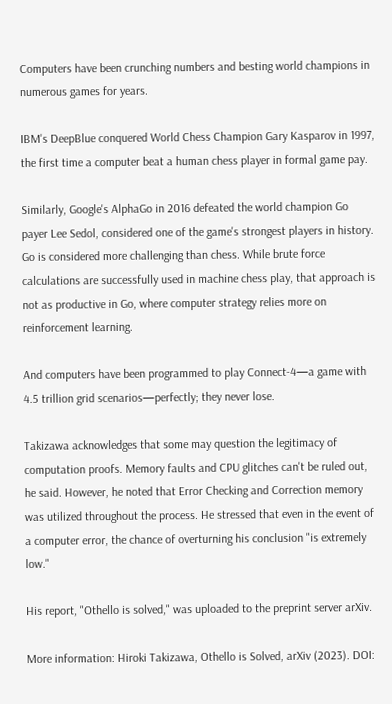Computers have been crunching numbers and besting world champions in numerous games for years.

IBM's DeepBlue conquered World Chess Champion Gary Kasparov in 1997, the first time a computer beat a human chess player in formal game pay.

Similarly, Google's AlphaGo in 2016 defeated the world champion Go payer Lee Sedol, considered one of the game's strongest players in history. Go is considered more challenging than chess. While brute force calculations are successfully used in machine chess play, that approach is not as productive in Go, where computer strategy relies more on reinforcement learning.

And computers have been programmed to play Connect-4—a game with 4.5 trillion grid scenarios—perfectly; they never lose.

Takizawa acknowledges that some may question the legitimacy of computation proofs. Memory faults and CPU glitches can't be ruled out, he said. However, he noted that Error Checking and Correction memory was utilized throughout the process. He stressed that even in the event of a computer error, the chance of overturning his conclusion "is extremely low."

His report, "Othello is solved," was uploaded to the preprint server arXiv.

More information: Hiroki Takizawa, Othello is Solved, arXiv (2023). DOI: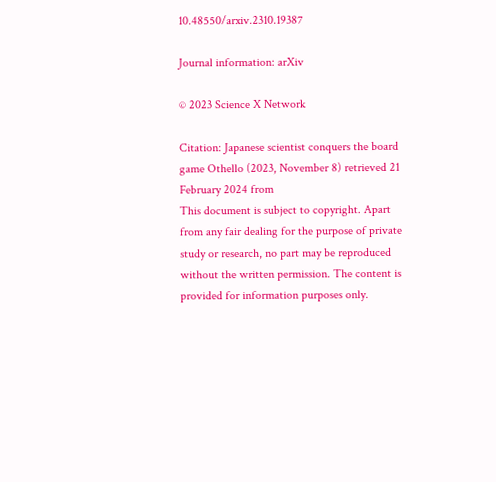10.48550/arxiv.2310.19387

Journal information: arXiv

© 2023 Science X Network

Citation: Japanese scientist conquers the board game Othello (2023, November 8) retrieved 21 February 2024 from
This document is subject to copyright. Apart from any fair dealing for the purpose of private study or research, no part may be reproduced without the written permission. The content is provided for information purposes only.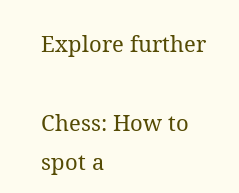Explore further

Chess: How to spot a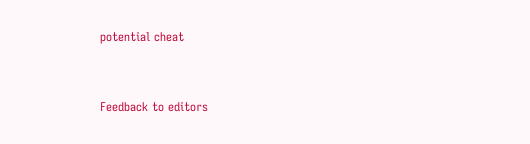potential cheat


Feedback to editors